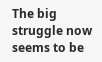The big struggle now seems to be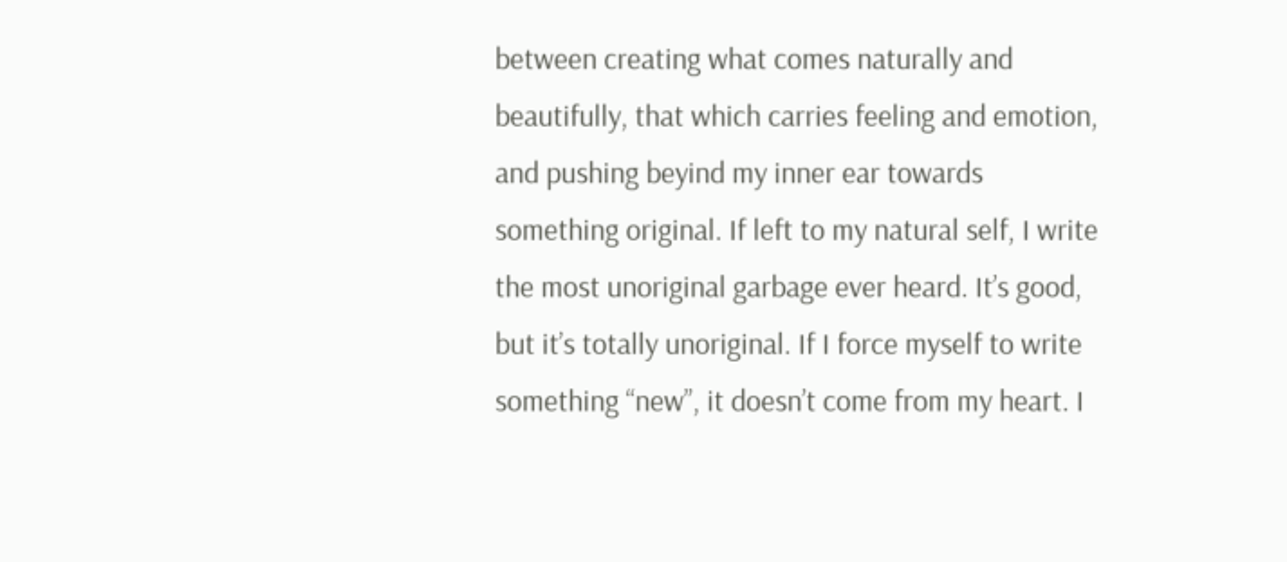between creating what comes naturally and beautifully, that which carries feeling and emotion, and pushing beyind my inner ear towards something original. If left to my natural self, I write the most unoriginal garbage ever heard. It’s good, but it’s totally unoriginal. If I force myself to write something “new”, it doesn’t come from my heart. I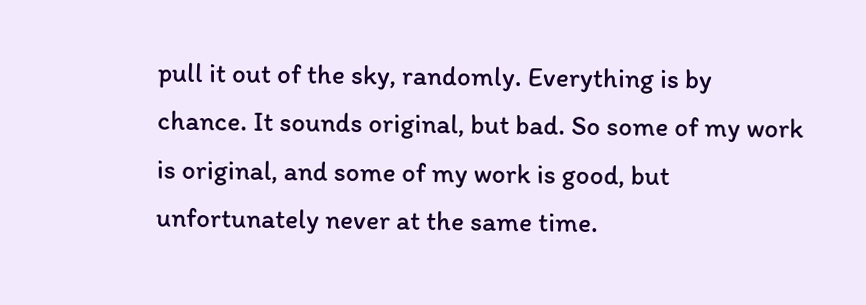pull it out of the sky, randomly. Everything is by chance. It sounds original, but bad. So some of my work is original, and some of my work is good, but unfortunately never at the same time.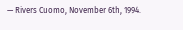— Rivers Cuomo, November 6th, 1994.